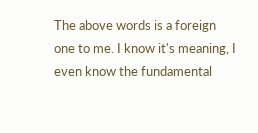The above words is a foreign one to me. I know it's meaning, I even know the fundamental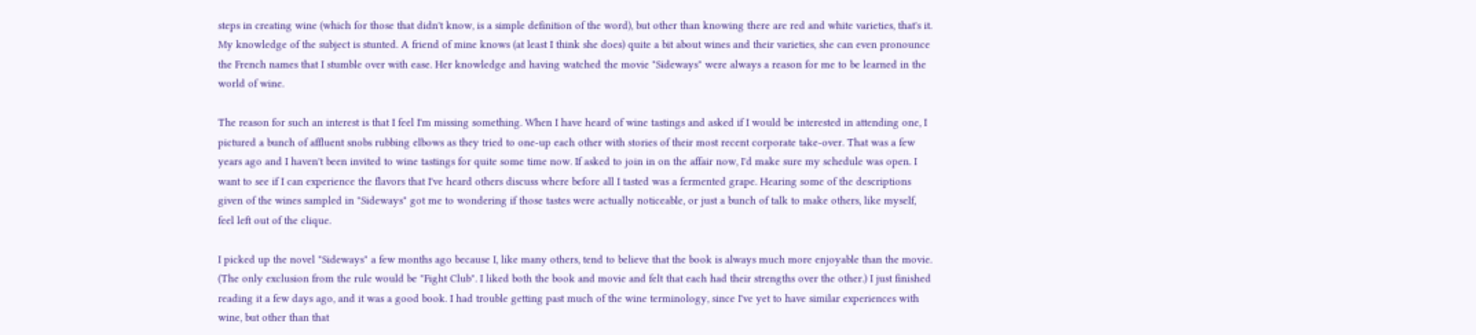steps in creating wine (which for those that didn't know, is a simple definition of the word), but other than knowing there are red and white varieties, that's it. My knowledge of the subject is stunted. A friend of mine knows (at least I think she does) quite a bit about wines and their varieties, she can even pronounce the French names that I stumble over with ease. Her knowledge and having watched the movie "Sideways" were always a reason for me to be learned in the world of wine.

The reason for such an interest is that I feel I'm missing something. When I have heard of wine tastings and asked if I would be interested in attending one, I pictured a bunch of affluent snobs rubbing elbows as they tried to one-up each other with stories of their most recent corporate take-over. That was a few years ago and I haven't been invited to wine tastings for quite some time now. If asked to join in on the affair now, I'd make sure my schedule was open. I want to see if I can experience the flavors that I've heard others discuss where before all I tasted was a fermented grape. Hearing some of the descriptions given of the wines sampled in "Sideways" got me to wondering if those tastes were actually noticeable, or just a bunch of talk to make others, like myself, feel left out of the clique.

I picked up the novel "Sideways" a few months ago because I, like many others, tend to believe that the book is always much more enjoyable than the movie. (The only exclusion from the rule would be "Fight Club". I liked both the book and movie and felt that each had their strengths over the other.) I just finished reading it a few days ago, and it was a good book. I had trouble getting past much of the wine terminology, since I've yet to have similar experiences with wine, but other than that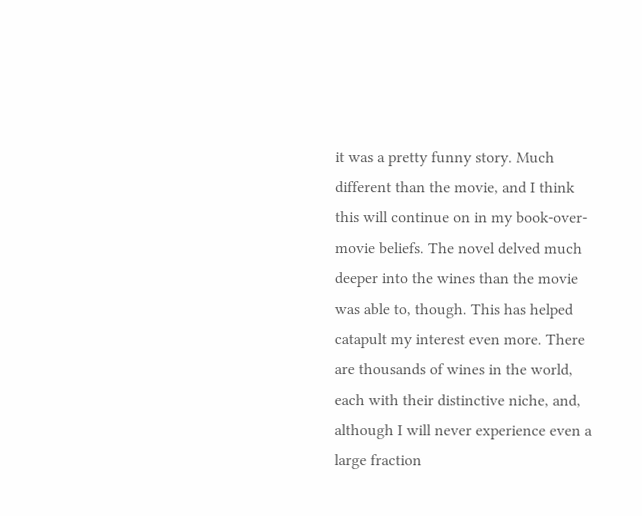it was a pretty funny story. Much different than the movie, and I think this will continue on in my book-over-movie beliefs. The novel delved much deeper into the wines than the movie was able to, though. This has helped catapult my interest even more. There are thousands of wines in the world, each with their distinctive niche, and, although I will never experience even a large fraction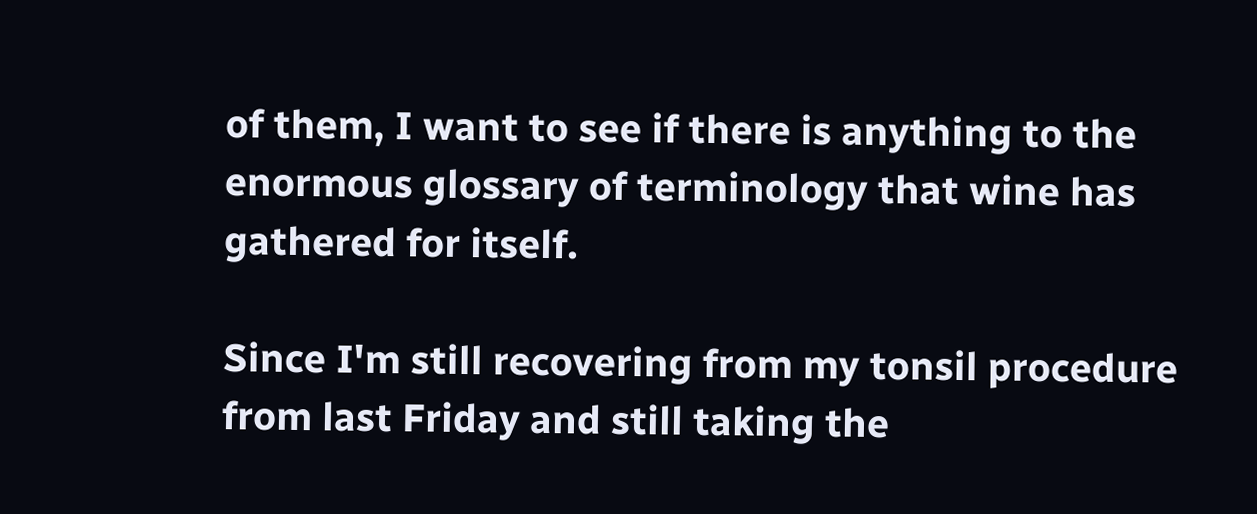of them, I want to see if there is anything to the enormous glossary of terminology that wine has gathered for itself.

Since I'm still recovering from my tonsil procedure from last Friday and still taking the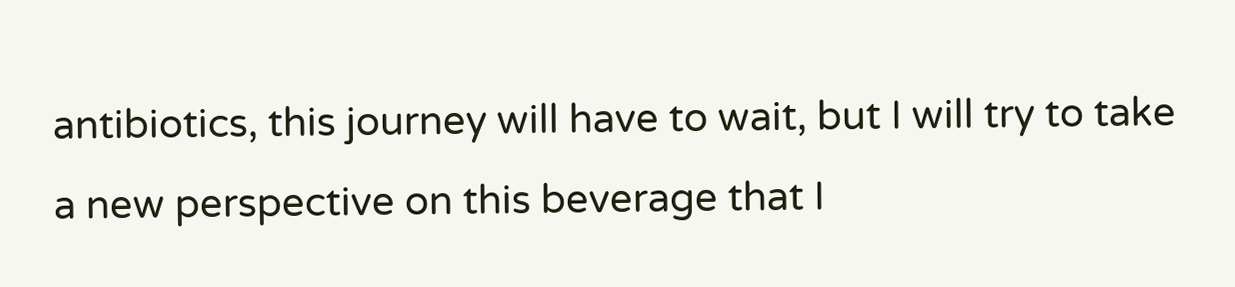antibiotics, this journey will have to wait, but I will try to take a new perspective on this beverage that I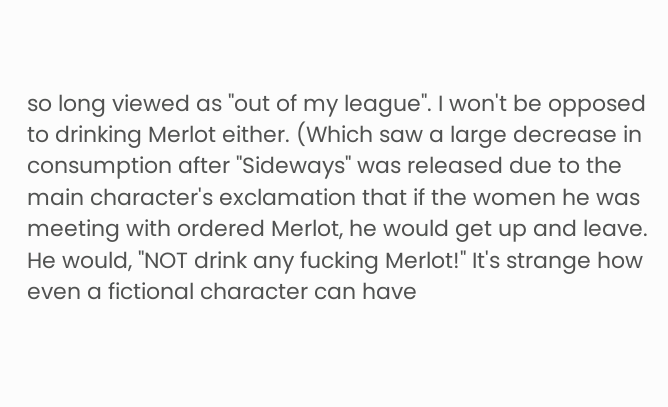so long viewed as "out of my league". I won't be opposed to drinking Merlot either. (Which saw a large decrease in consumption after "Sideways" was released due to the main character's exclamation that if the women he was meeting with ordered Merlot, he would get up and leave. He would, "NOT drink any fucking Merlot!" It's strange how even a fictional character can have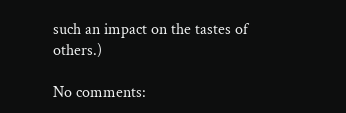such an impact on the tastes of others.)

No comments: